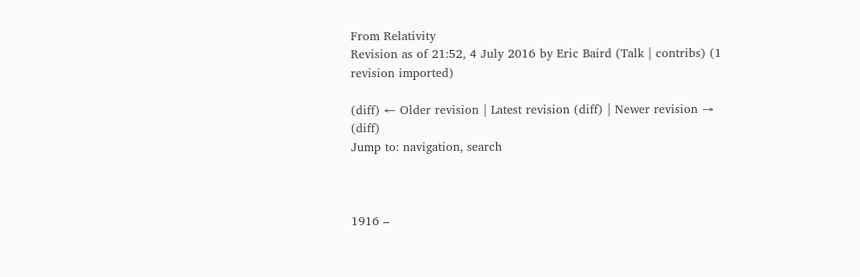From Relativity
Revision as of 21:52, 4 July 2016 by Eric Baird (Talk | contribs) (1 revision imported)

(diff) ← Older revision | Latest revision (diff) | Newer revision → (diff)
Jump to: navigation, search



1916 –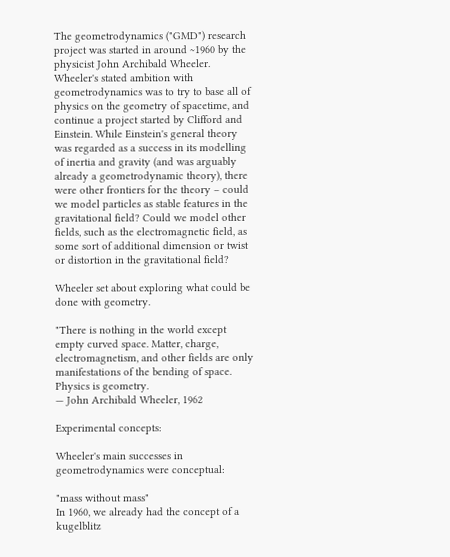The geometrodynamics ("GMD") research project was started in around ~1960 by the physicist John Archibald Wheeler. Wheeler's stated ambition with geometrodynamics was to try to base all of physics on the geometry of spacetime, and continue a project started by Clifford and Einstein. While Einstein's general theory was regarded as a success in its modelling of inertia and gravity (and was arguably already a geometrodynamic theory), there were other frontiers for the theory – could we model particles as stable features in the gravitational field? Could we model other fields, such as the electromagnetic field, as some sort of additional dimension or twist or distortion in the gravitational field?

Wheeler set about exploring what could be done with geometry.

"There is nothing in the world except empty curved space. Matter, charge, electromagnetism, and other fields are only manifestations of the bending of space. Physics is geometry.
— John Archibald Wheeler, 1962

Experimental concepts:

Wheeler's main successes in geometrodynamics were conceptual:

"mass without mass"
In 1960, we already had the concept of a kugelblitz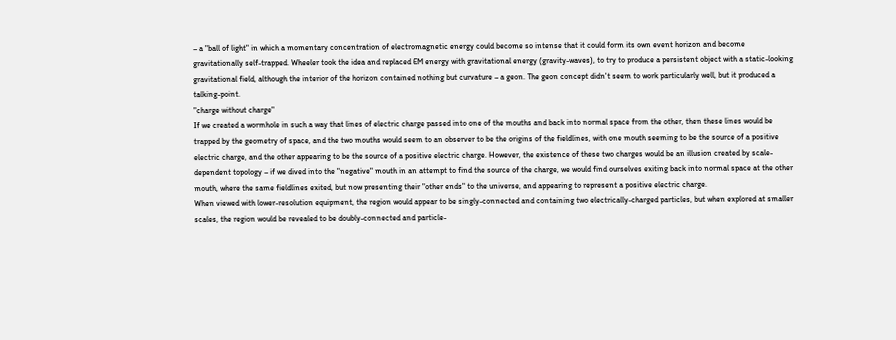– a "ball of light" in which a momentary concentration of electromagnetic energy could become so intense that it could form its own event horizon and become gravitationally self-trapped. Wheeler took the idea and replaced EM energy with gravitational energy (gravity-waves), to try to produce a persistent object with a static-looking gravitational field, although the interior of the horizon contained nothing but curvature – a geon. The geon concept didn't seem to work particularly well, but it produced a talking-point.
"charge without charge"
If we created a wormhole in such a way that lines of electric charge passed into one of the mouths and back into normal space from the other, then these lines would be trapped by the geometry of space, and the two mouths would seem to an observer to be the origins of the fieldlines, with one mouth seeming to be the source of a positive electric charge, and the other appearing to be the source of a positive electric charge. However, the existence of these two charges would be an illusion created by scale-dependent topology – if we dived into the "negative" mouth in an attempt to find the source of the charge, we would find ourselves exiting back into normal space at the other mouth, where the same fieldlines exited, but now presenting their "other ends" to the universe, and appearing to represent a positive electric charge.
When viewed with lower-resolution equipment, the region would appear to be singly-connected and containing two electrically-charged particles, but when explored at smaller scales, the region would be revealed to be doubly-connected and particle-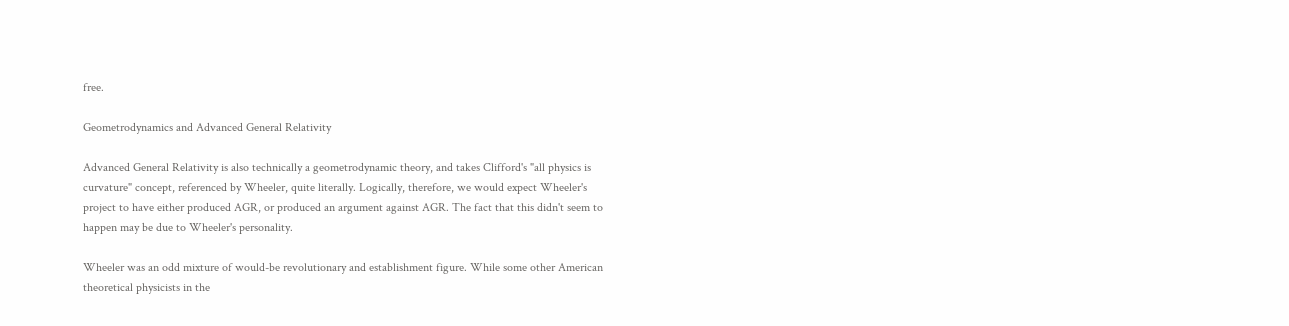free.

Geometrodynamics and Advanced General Relativity

Advanced General Relativity is also technically a geometrodynamic theory, and takes Clifford's "all physics is curvature" concept, referenced by Wheeler, quite literally. Logically, therefore, we would expect Wheeler's project to have either produced AGR, or produced an argument against AGR. The fact that this didn't seem to happen may be due to Wheeler's personality.

Wheeler was an odd mixture of would-be revolutionary and establishment figure. While some other American theoretical physicists in the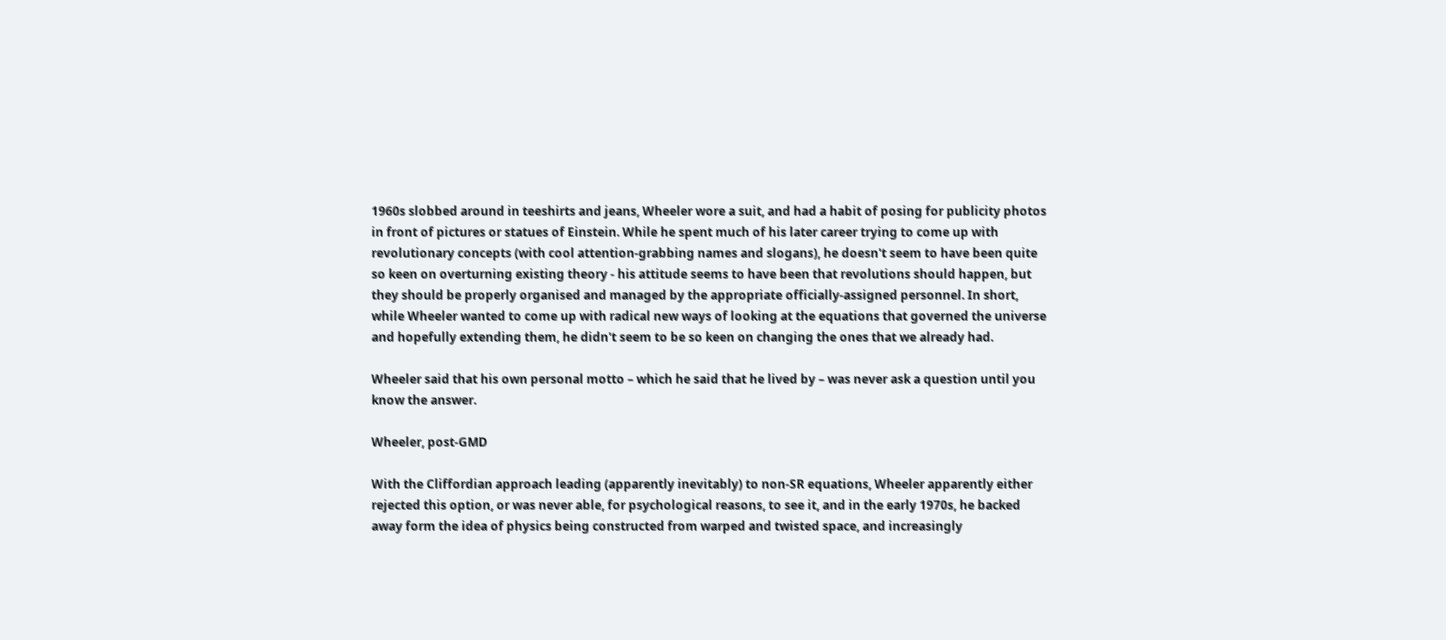1960s slobbed around in teeshirts and jeans, Wheeler wore a suit, and had a habit of posing for publicity photos in front of pictures or statues of Einstein. While he spent much of his later career trying to come up with revolutionary concepts (with cool attention-grabbing names and slogans), he doesn't seem to have been quite so keen on overturning existing theory - his attitude seems to have been that revolutions should happen, but they should be properly organised and managed by the appropriate officially-assigned personnel. In short, while Wheeler wanted to come up with radical new ways of looking at the equations that governed the universe and hopefully extending them, he didn't seem to be so keen on changing the ones that we already had.

Wheeler said that his own personal motto – which he said that he lived by – was never ask a question until you know the answer.

Wheeler, post-GMD

With the Cliffordian approach leading (apparently inevitably) to non-SR equations, Wheeler apparently either rejected this option, or was never able, for psychological reasons, to see it, and in the early 1970s, he backed away form the idea of physics being constructed from warped and twisted space, and increasingly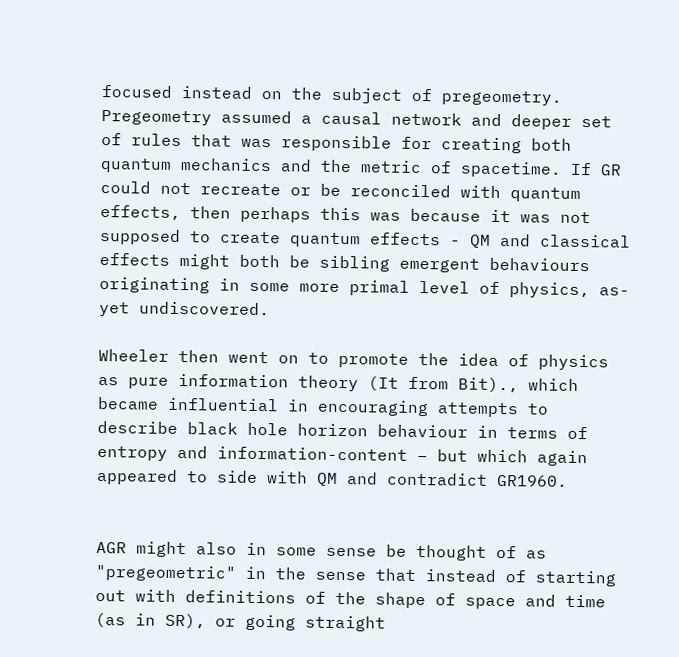focused instead on the subject of pregeometry. Pregeometry assumed a causal network and deeper set of rules that was responsible for creating both quantum mechanics and the metric of spacetime. If GR could not recreate or be reconciled with quantum effects, then perhaps this was because it was not supposed to create quantum effects - QM and classical effects might both be sibling emergent behaviours originating in some more primal level of physics, as-yet undiscovered.

Wheeler then went on to promote the idea of physics as pure information theory (It from Bit)., which became influential in encouraging attempts to describe black hole horizon behaviour in terms of entropy and information-content – but which again appeared to side with QM and contradict GR1960.


AGR might also in some sense be thought of as "pregeometric" in the sense that instead of starting out with definitions of the shape of space and time (as in SR), or going straight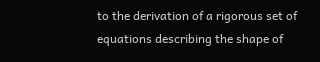to the derivation of a rigorous set of equations describing the shape of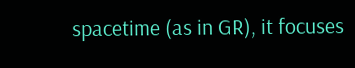spacetime (as in GR), it focuses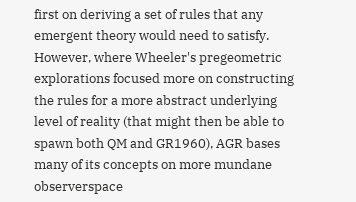first on deriving a set of rules that any emergent theory would need to satisfy. However, where Wheeler's pregeometric explorations focused more on constructing the rules for a more abstract underlying level of reality (that might then be able to spawn both QM and GR1960), AGR bases many of its concepts on more mundane observerspace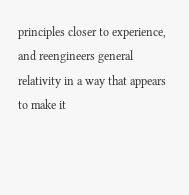principles closer to experience, and reengineers general relativity in a way that appears to make it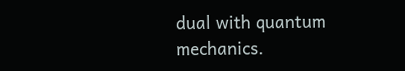dual with quantum mechanics.